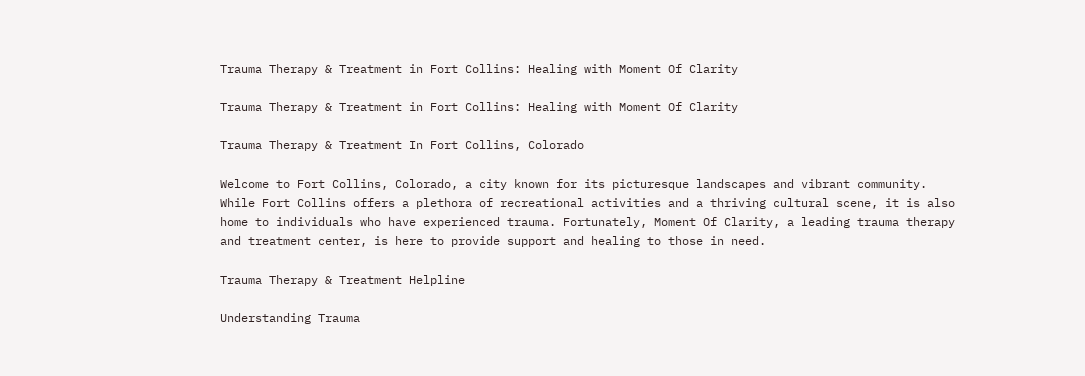Trauma Therapy & Treatment in Fort Collins: Healing with Moment Of Clarity

Trauma Therapy & Treatment in Fort Collins: Healing with Moment Of Clarity

Trauma Therapy & Treatment In Fort Collins, Colorado

Welcome to Fort Collins, Colorado, a city known for its picturesque landscapes and vibrant community. While Fort Collins offers a plethora of recreational activities and a thriving cultural scene, it is also home to individuals who have experienced trauma. Fortunately, Moment Of Clarity, a leading trauma therapy and treatment center, is here to provide support and healing to those in need.

Trauma Therapy & Treatment Helpline

Understanding Trauma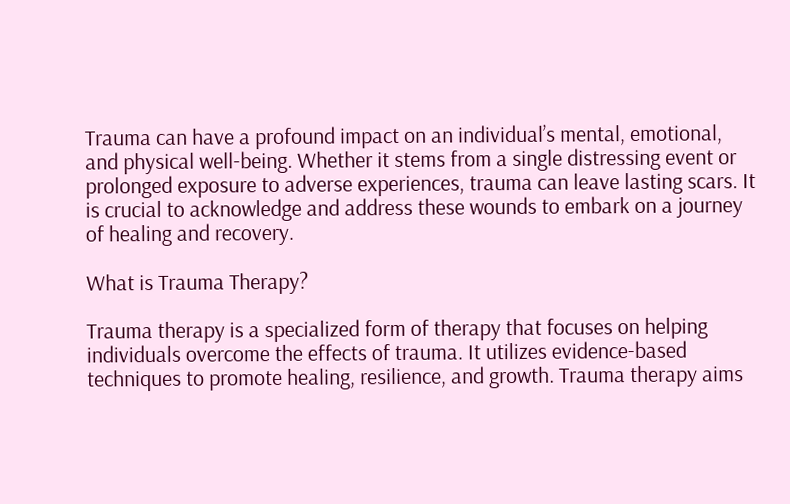Trauma can have a profound impact on an individual’s mental, emotional, and physical well-being. Whether it stems from a single distressing event or prolonged exposure to adverse experiences, trauma can leave lasting scars. It is crucial to acknowledge and address these wounds to embark on a journey of healing and recovery.

What is Trauma Therapy?

Trauma therapy is a specialized form of therapy that focuses on helping individuals overcome the effects of trauma. It utilizes evidence-based techniques to promote healing, resilience, and growth. Trauma therapy aims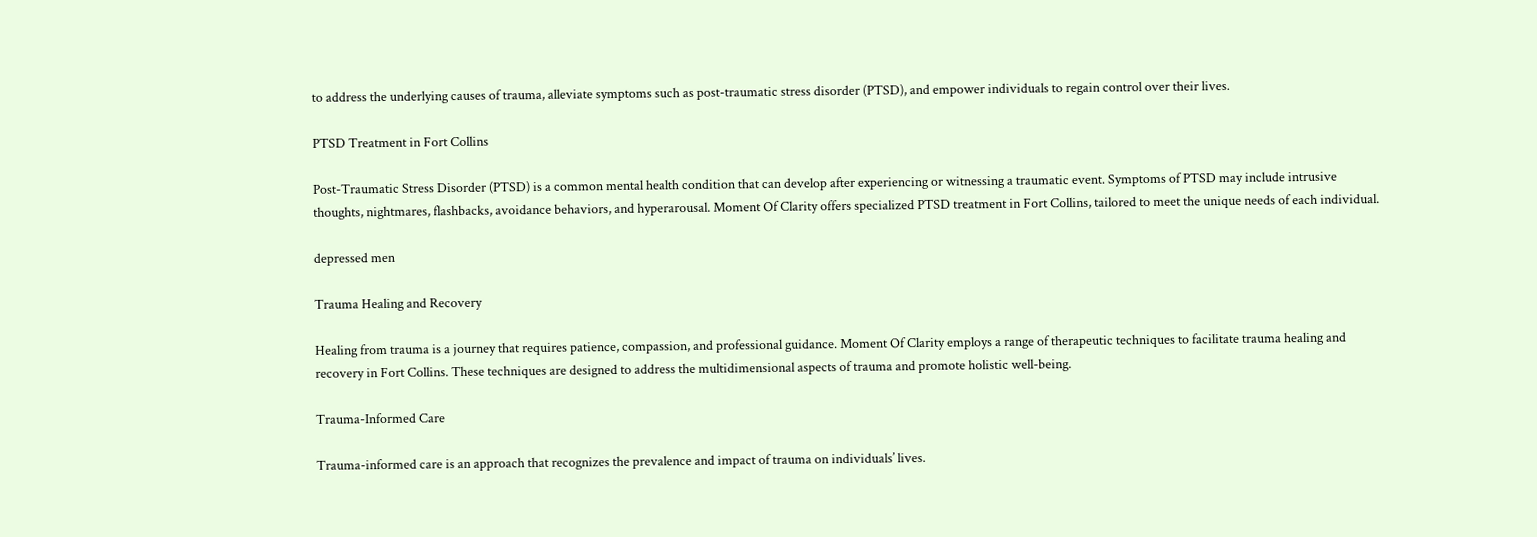to address the underlying causes of trauma, alleviate symptoms such as post-traumatic stress disorder (PTSD), and empower individuals to regain control over their lives.

PTSD Treatment in Fort Collins

Post-Traumatic Stress Disorder (PTSD) is a common mental health condition that can develop after experiencing or witnessing a traumatic event. Symptoms of PTSD may include intrusive thoughts, nightmares, flashbacks, avoidance behaviors, and hyperarousal. Moment Of Clarity offers specialized PTSD treatment in Fort Collins, tailored to meet the unique needs of each individual.

depressed men

Trauma Healing and Recovery

Healing from trauma is a journey that requires patience, compassion, and professional guidance. Moment Of Clarity employs a range of therapeutic techniques to facilitate trauma healing and recovery in Fort Collins. These techniques are designed to address the multidimensional aspects of trauma and promote holistic well-being.

Trauma-Informed Care

Trauma-informed care is an approach that recognizes the prevalence and impact of trauma on individuals’ lives.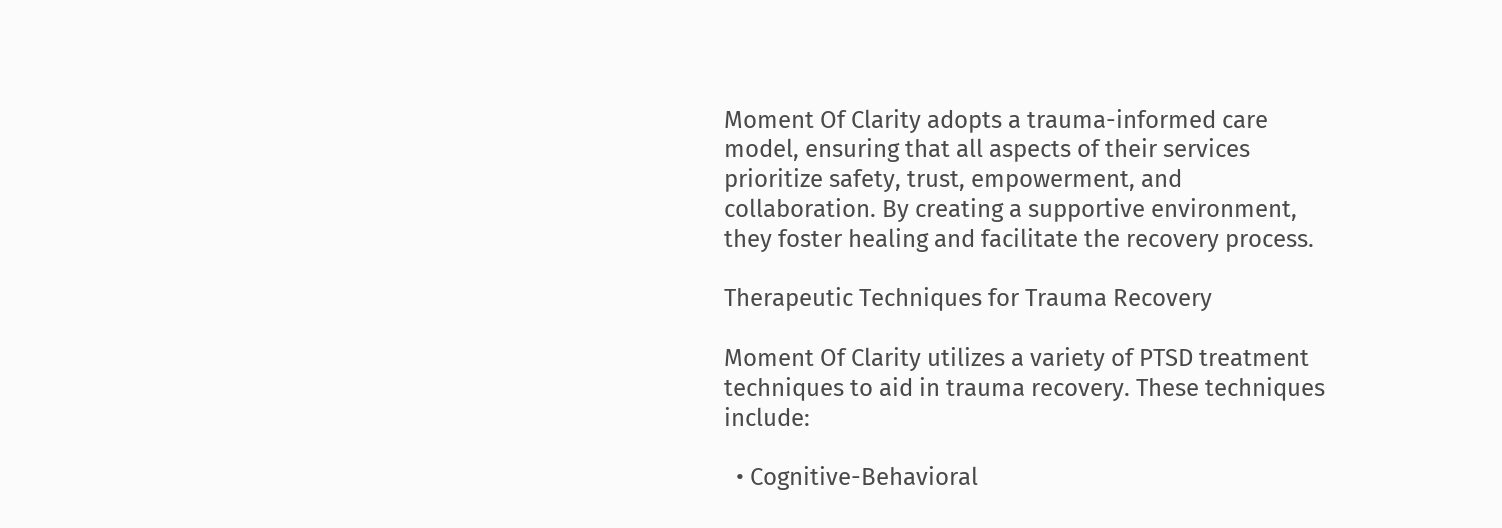Moment Of Clarity adopts a trauma-informed care model, ensuring that all aspects of their services prioritize safety, trust, empowerment, and collaboration. By creating a supportive environment, they foster healing and facilitate the recovery process.

Therapeutic Techniques for Trauma Recovery

Moment Of Clarity utilizes a variety of PTSD treatment techniques to aid in trauma recovery. These techniques include:

  • Cognitive-Behavioral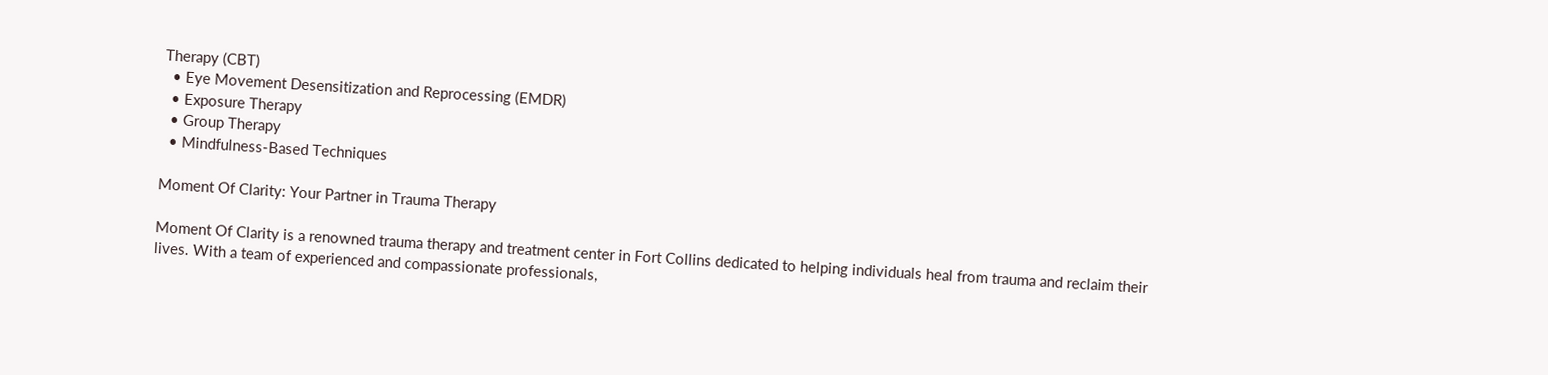Therapy (CBT)
  • Eye Movement Desensitization and Reprocessing (EMDR)
  • Exposure Therapy
  • Group Therapy
  • Mindfulness-Based Techniques

Moment Of Clarity: Your Partner in Trauma Therapy

Moment Of Clarity is a renowned trauma therapy and treatment center in Fort Collins dedicated to helping individuals heal from trauma and reclaim their lives. With a team of experienced and compassionate professionals,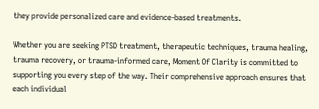they provide personalized care and evidence-based treatments.

Whether you are seeking PTSD treatment, therapeutic techniques, trauma healing, trauma recovery, or trauma-informed care, Moment Of Clarity is committed to supporting you every step of the way. Their comprehensive approach ensures that each individual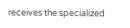receives the specialized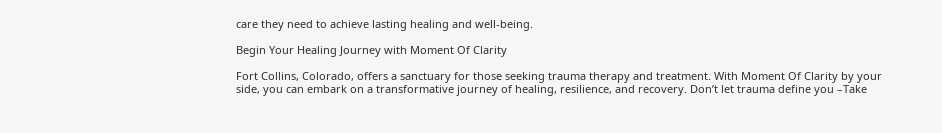care they need to achieve lasting healing and well-being.

Begin Your Healing Journey with Moment Of Clarity

Fort Collins, Colorado, offers a sanctuary for those seeking trauma therapy and treatment. With Moment Of Clarity by your side, you can embark on a transformative journey of healing, resilience, and recovery. Don’t let trauma define you –Take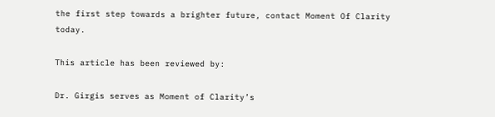the first step towards a brighter future, contact Moment Of Clarity today.

This article has been reviewed by:

Dr. Girgis serves as Moment of Clarity’s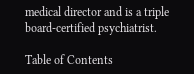medical director and is a triple board-certified psychiatrist.

Table of Contents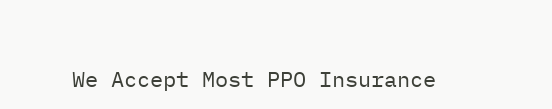We Accept Most PPO Insurance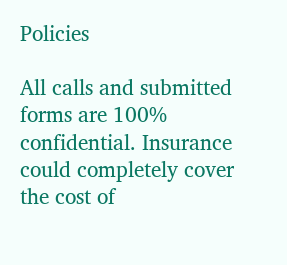Policies

All calls and submitted forms are 100% confidential. Insurance could completely cover the cost of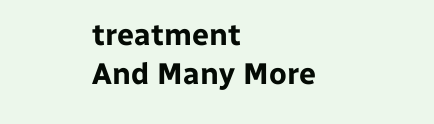treatment
And Many More